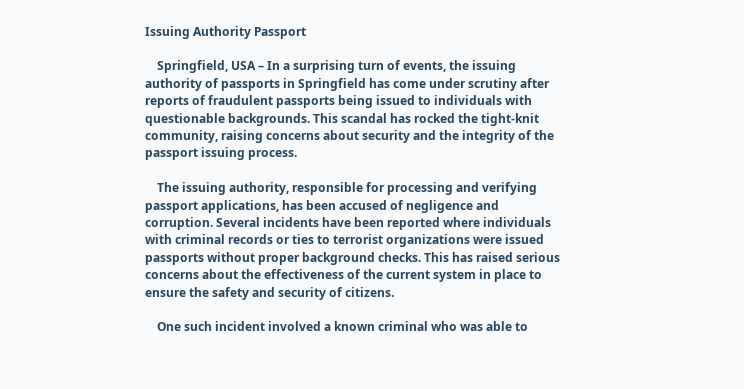Issuing Authority Passport

    Springfield, USA – In a surprising turn of events, the issuing authority of passports in Springfield has come under scrutiny after reports of fraudulent passports being issued to individuals with questionable backgrounds. This scandal has rocked the tight-knit community, raising concerns about security and the integrity of the passport issuing process.

    The issuing authority, responsible for processing and verifying passport applications, has been accused of negligence and corruption. Several incidents have been reported where individuals with criminal records or ties to terrorist organizations were issued passports without proper background checks. This has raised serious concerns about the effectiveness of the current system in place to ensure the safety and security of citizens.

    One such incident involved a known criminal who was able to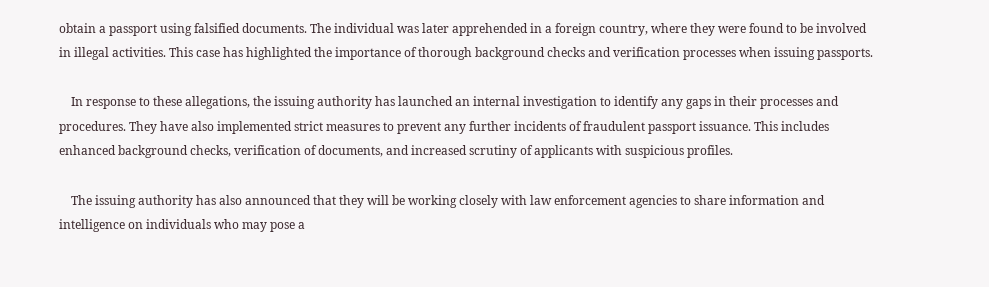obtain a passport using falsified documents. The individual was later apprehended in a foreign country, where they were found to be involved in illegal activities. This case has highlighted the importance of thorough background checks and verification processes when issuing passports.

    In response to these allegations, the issuing authority has launched an internal investigation to identify any gaps in their processes and procedures. They have also implemented strict measures to prevent any further incidents of fraudulent passport issuance. This includes enhanced background checks, verification of documents, and increased scrutiny of applicants with suspicious profiles.

    The issuing authority has also announced that they will be working closely with law enforcement agencies to share information and intelligence on individuals who may pose a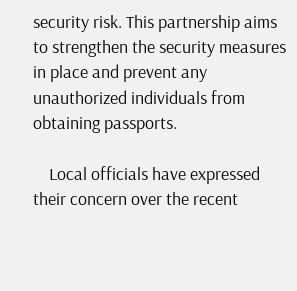security risk. This partnership aims to strengthen the security measures in place and prevent any unauthorized individuals from obtaining passports.

    Local officials have expressed their concern over the recent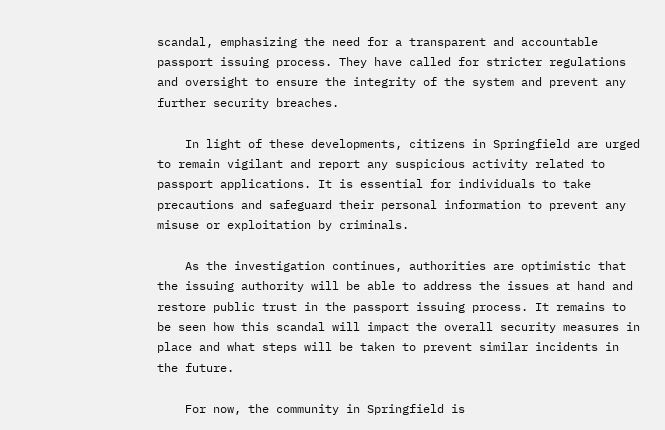scandal, emphasizing the need for a transparent and accountable passport issuing process. They have called for stricter regulations and oversight to ensure the integrity of the system and prevent any further security breaches.

    In light of these developments, citizens in Springfield are urged to remain vigilant and report any suspicious activity related to passport applications. It is essential for individuals to take precautions and safeguard their personal information to prevent any misuse or exploitation by criminals.

    As the investigation continues, authorities are optimistic that the issuing authority will be able to address the issues at hand and restore public trust in the passport issuing process. It remains to be seen how this scandal will impact the overall security measures in place and what steps will be taken to prevent similar incidents in the future.

    For now, the community in Springfield is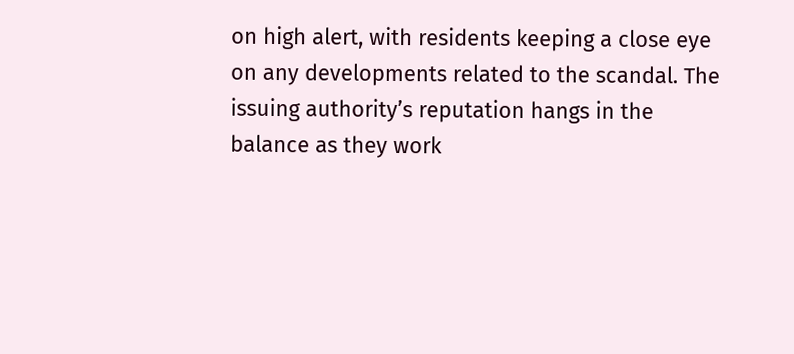on high alert, with residents keeping a close eye on any developments related to the scandal. The issuing authority’s reputation hangs in the balance as they work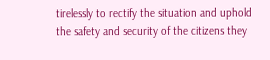tirelessly to rectify the situation and uphold the safety and security of the citizens they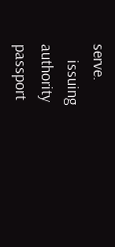serve.
    issuing authority passport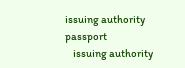issuing authority passport
    issuing authority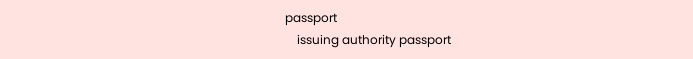passport
    issuing authority passport